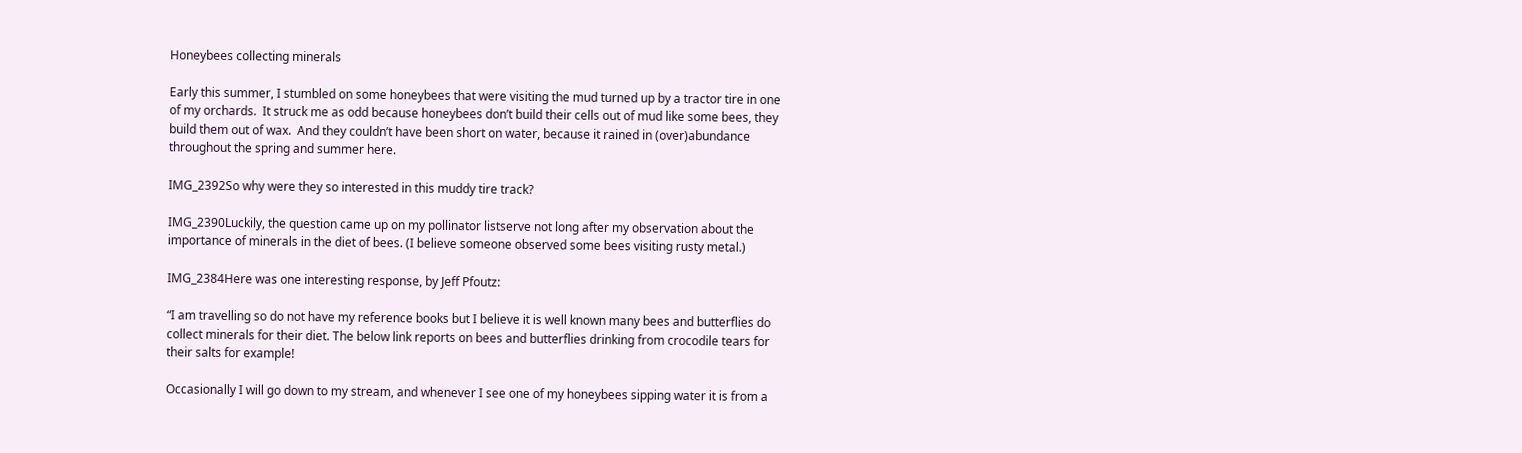Honeybees collecting minerals

Early this summer, I stumbled on some honeybees that were visiting the mud turned up by a tractor tire in one of my orchards.  It struck me as odd because honeybees don’t build their cells out of mud like some bees, they build them out of wax.  And they couldn’t have been short on water, because it rained in (over)abundance throughout the spring and summer here.

IMG_2392So why were they so interested in this muddy tire track?

IMG_2390Luckily, the question came up on my pollinator listserve not long after my observation about the importance of minerals in the diet of bees. (I believe someone observed some bees visiting rusty metal.)

IMG_2384Here was one interesting response, by Jeff Pfoutz:

“I am travelling so do not have my reference books but I believe it is well known many bees and butterflies do collect minerals for their diet. The below link reports on bees and butterflies drinking from crocodile tears for their salts for example!

Occasionally I will go down to my stream, and whenever I see one of my honeybees sipping water it is from a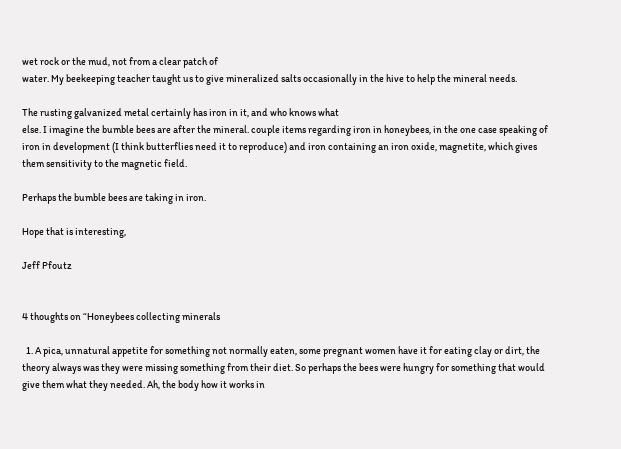wet rock or the mud, not from a clear patch of
water. My beekeeping teacher taught us to give mineralized salts occasionally in the hive to help the mineral needs.

The rusting galvanized metal certainly has iron in it, and who knows what
else. I imagine the bumble bees are after the mineral. couple items regarding iron in honeybees, in the one case speaking of iron in development (I think butterflies need it to reproduce) and iron containing an iron oxide, magnetite, which gives them sensitivity to the magnetic field.

Perhaps the bumble bees are taking in iron.

Hope that is interesting,

Jeff Pfoutz


4 thoughts on “Honeybees collecting minerals

  1. A pica, unnatural appetite for something not normally eaten, some pregnant women have it for eating clay or dirt, the theory always was they were missing something from their diet. So perhaps the bees were hungry for something that would give them what they needed. Ah, the body how it works in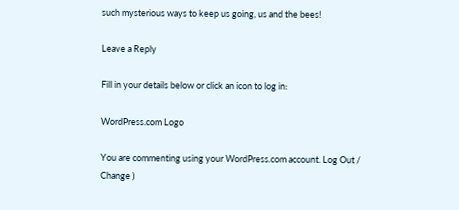such mysterious ways to keep us going, us and the bees!

Leave a Reply

Fill in your details below or click an icon to log in:

WordPress.com Logo

You are commenting using your WordPress.com account. Log Out /  Change )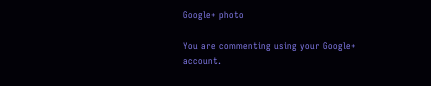Google+ photo

You are commenting using your Google+ account.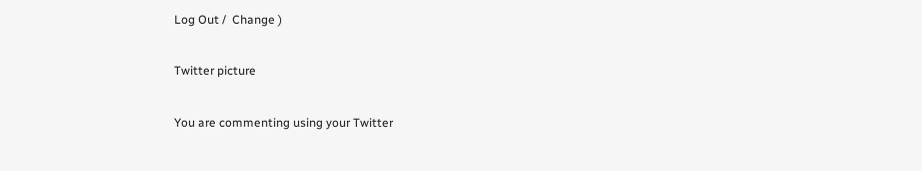Log Out /  Change )

Twitter picture

You are commenting using your Twitter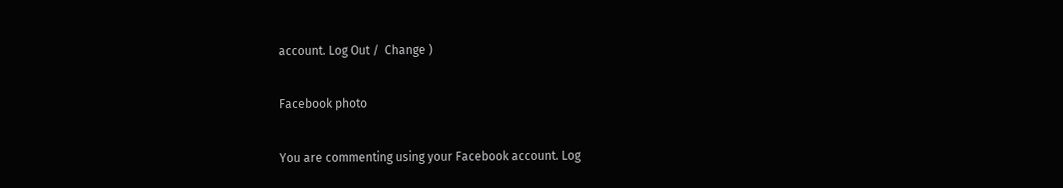account. Log Out /  Change )

Facebook photo

You are commenting using your Facebook account. Log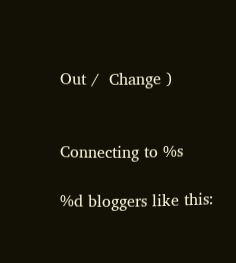Out /  Change )


Connecting to %s

%d bloggers like this: